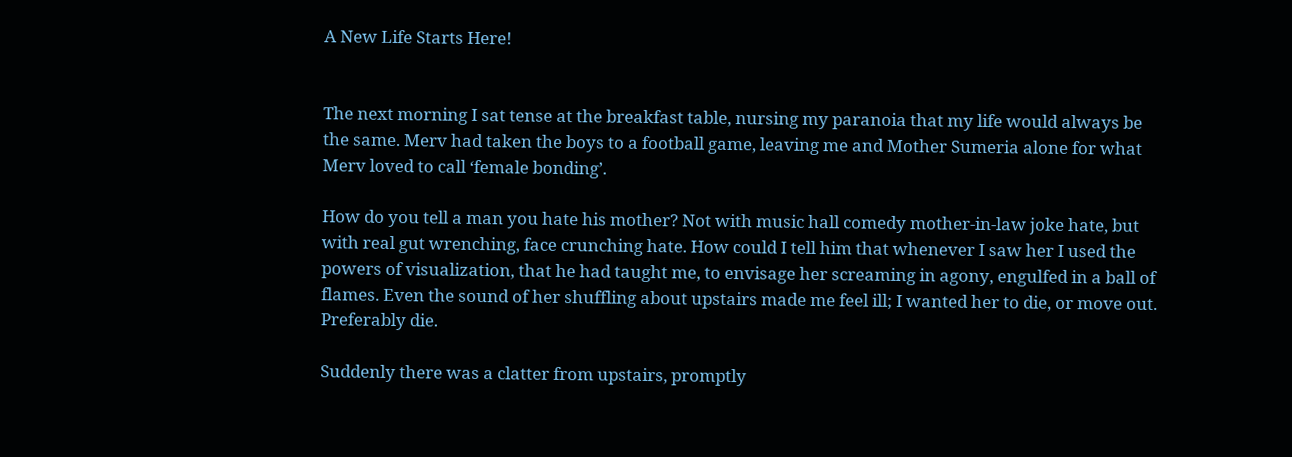A New Life Starts Here!


The next morning I sat tense at the breakfast table, nursing my paranoia that my life would always be the same. Merv had taken the boys to a football game, leaving me and Mother Sumeria alone for what Merv loved to call ‘female bonding’.

How do you tell a man you hate his mother? Not with music hall comedy mother-in-law joke hate, but with real gut wrenching, face crunching hate. How could I tell him that whenever I saw her I used the powers of visualization, that he had taught me, to envisage her screaming in agony, engulfed in a ball of flames. Even the sound of her shuffling about upstairs made me feel ill; I wanted her to die, or move out. Preferably die.

Suddenly there was a clatter from upstairs, promptly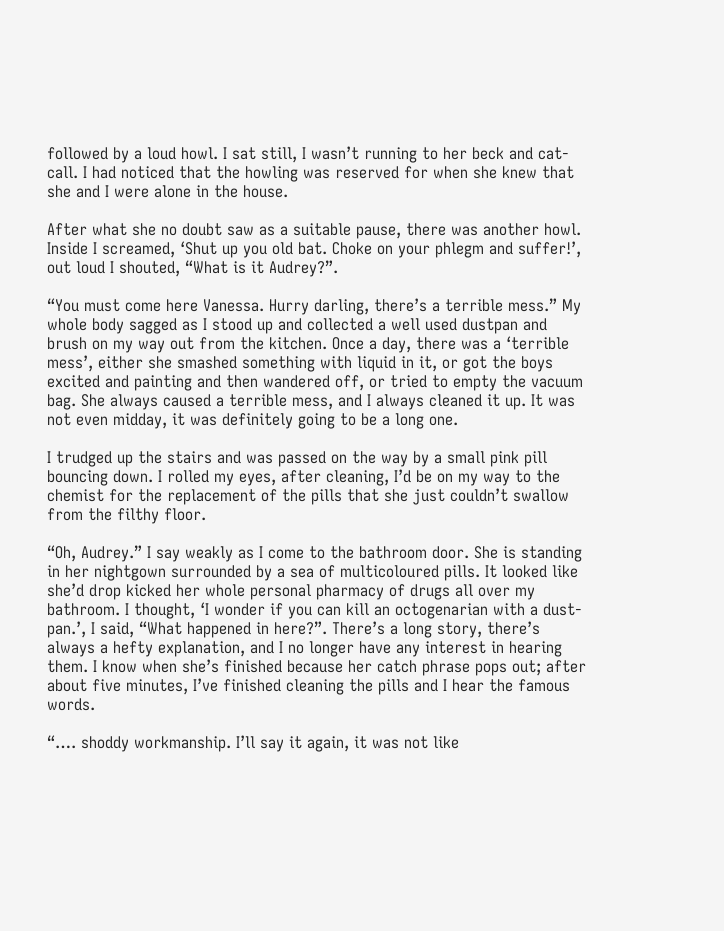followed by a loud howl. I sat still, I wasn’t running to her beck and cat-call. I had noticed that the howling was reserved for when she knew that she and I were alone in the house.

After what she no doubt saw as a suitable pause, there was another howl. Inside I screamed, ‘Shut up you old bat. Choke on your phlegm and suffer!’, out loud I shouted, “What is it Audrey?”.

“You must come here Vanessa. Hurry darling, there’s a terrible mess.” My whole body sagged as I stood up and collected a well used dustpan and brush on my way out from the kitchen. Once a day, there was a ‘terrible mess’, either she smashed something with liquid in it, or got the boys excited and painting and then wandered off, or tried to empty the vacuum bag. She always caused a terrible mess, and I always cleaned it up. It was not even midday, it was definitely going to be a long one.

I trudged up the stairs and was passed on the way by a small pink pill bouncing down. I rolled my eyes, after cleaning, I’d be on my way to the chemist for the replacement of the pills that she just couldn’t swallow from the filthy floor.

“Oh, Audrey.” I say weakly as I come to the bathroom door. She is standing in her nightgown surrounded by a sea of multicoloured pills. It looked like she’d drop kicked her whole personal pharmacy of drugs all over my bathroom. I thought, ‘I wonder if you can kill an octogenarian with a dust-pan.’, I said, “What happened in here?”. There’s a long story, there’s always a hefty explanation, and I no longer have any interest in hearing them. I know when she’s finished because her catch phrase pops out; after about five minutes, I’ve finished cleaning the pills and I hear the famous words.

“…. shoddy workmanship. I’ll say it again, it was not like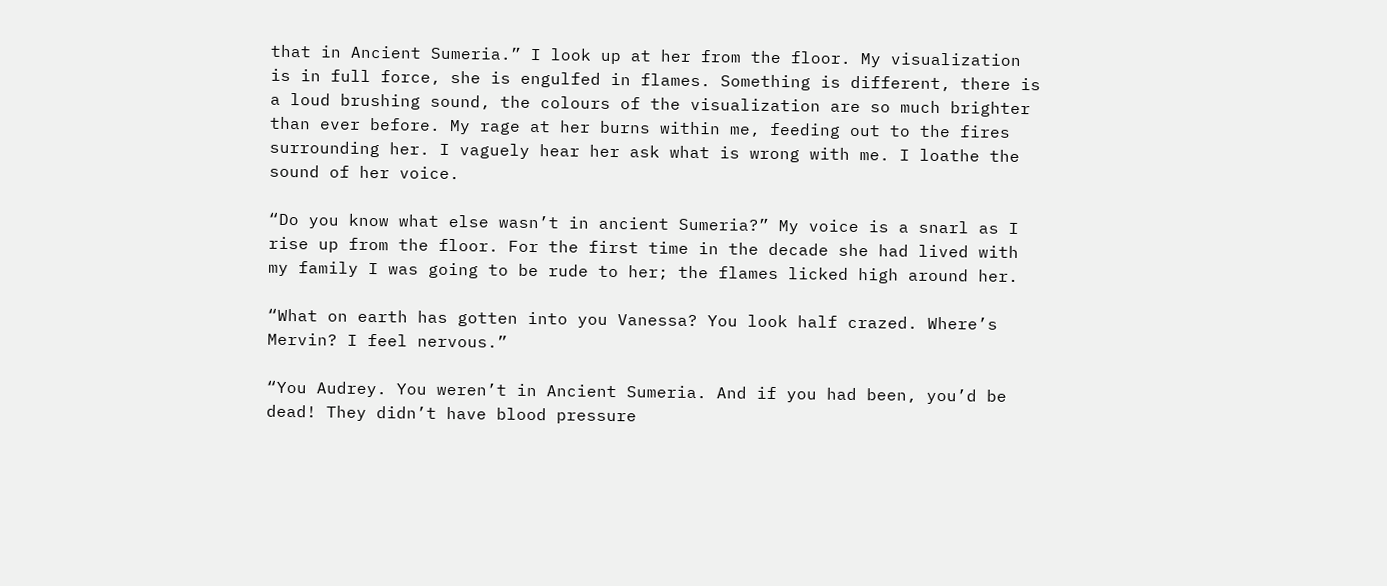that in Ancient Sumeria.” I look up at her from the floor. My visualization is in full force, she is engulfed in flames. Something is different, there is a loud brushing sound, the colours of the visualization are so much brighter than ever before. My rage at her burns within me, feeding out to the fires surrounding her. I vaguely hear her ask what is wrong with me. I loathe the sound of her voice.

“Do you know what else wasn’t in ancient Sumeria?” My voice is a snarl as I rise up from the floor. For the first time in the decade she had lived with my family I was going to be rude to her; the flames licked high around her.

“What on earth has gotten into you Vanessa? You look half crazed. Where’s Mervin? I feel nervous.”

“You Audrey. You weren’t in Ancient Sumeria. And if you had been, you’d be dead! They didn’t have blood pressure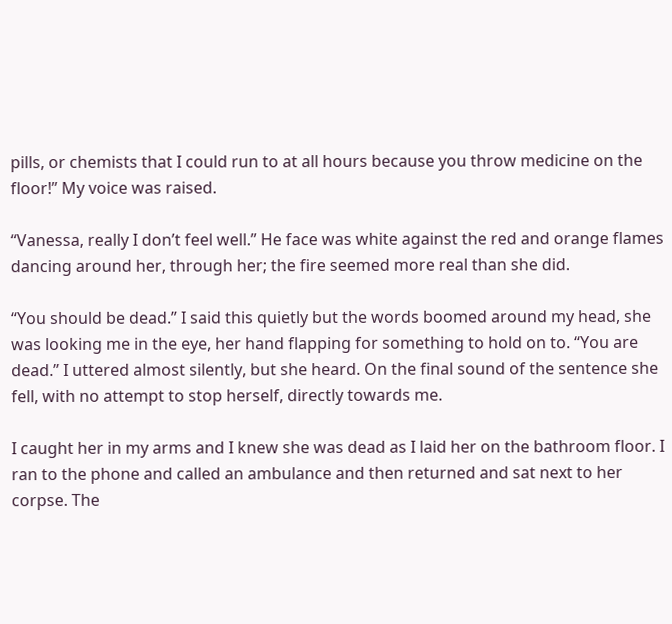pills, or chemists that I could run to at all hours because you throw medicine on the floor!” My voice was raised.

“Vanessa, really I don’t feel well.” He face was white against the red and orange flames dancing around her, through her; the fire seemed more real than she did.

“You should be dead.” I said this quietly but the words boomed around my head, she was looking me in the eye, her hand flapping for something to hold on to. “You are dead.” I uttered almost silently, but she heard. On the final sound of the sentence she fell, with no attempt to stop herself, directly towards me.

I caught her in my arms and I knew she was dead as I laid her on the bathroom floor. I ran to the phone and called an ambulance and then returned and sat next to her corpse. The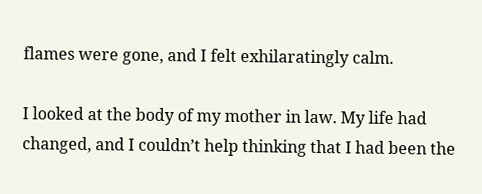flames were gone, and I felt exhilaratingly calm.

I looked at the body of my mother in law. My life had changed, and I couldn’t help thinking that I had been the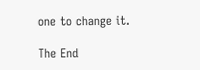one to change it.

The End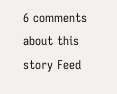6 comments about this story Feed